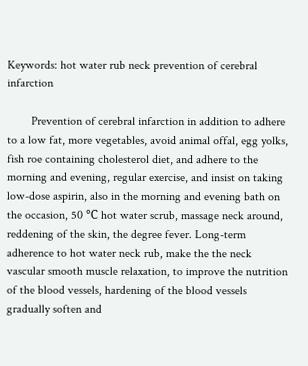Keywords: hot water rub neck prevention of cerebral infarction

        Prevention of cerebral infarction in addition to adhere to a low fat, more vegetables, avoid animal offal, egg yolks, fish roe containing cholesterol diet, and adhere to the morning and evening, regular exercise, and insist on taking low-dose aspirin, also in the morning and evening bath on the occasion, 50 ℃ hot water scrub, massage neck around, reddening of the skin, the degree fever. Long-term adherence to hot water neck rub, make the the neck vascular smooth muscle relaxation, to improve the nutrition of the blood vessels, hardening of the blood vessels gradually soften and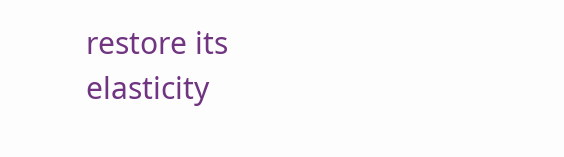restore its elasticity